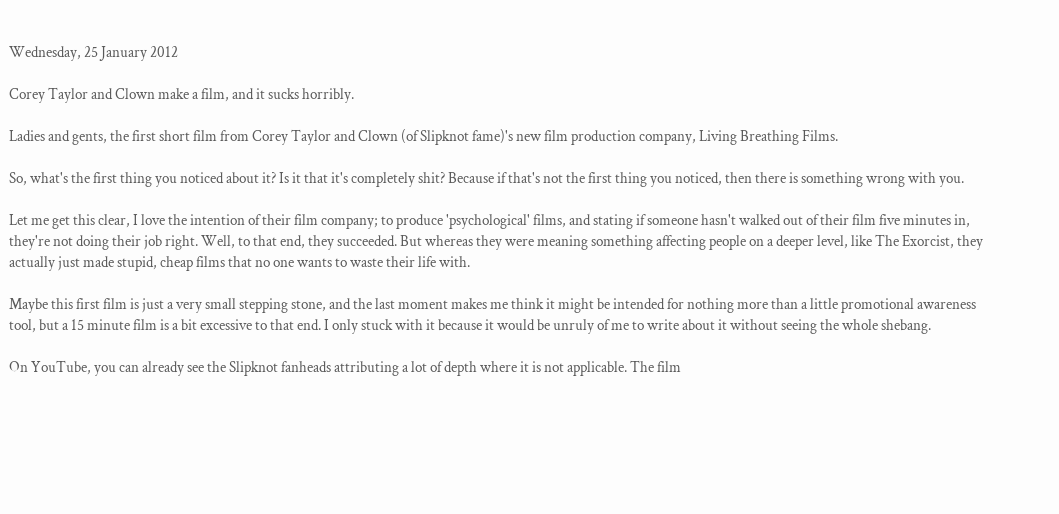Wednesday, 25 January 2012

Corey Taylor and Clown make a film, and it sucks horribly.

Ladies and gents, the first short film from Corey Taylor and Clown (of Slipknot fame)'s new film production company, Living Breathing Films.

So, what's the first thing you noticed about it? Is it that it's completely shit? Because if that's not the first thing you noticed, then there is something wrong with you.

Let me get this clear, I love the intention of their film company; to produce 'psychological' films, and stating if someone hasn't walked out of their film five minutes in, they're not doing their job right. Well, to that end, they succeeded. But whereas they were meaning something affecting people on a deeper level, like The Exorcist, they actually just made stupid, cheap films that no one wants to waste their life with.

Maybe this first film is just a very small stepping stone, and the last moment makes me think it might be intended for nothing more than a little promotional awareness tool, but a 15 minute film is a bit excessive to that end. I only stuck with it because it would be unruly of me to write about it without seeing the whole shebang.

On YouTube, you can already see the Slipknot fanheads attributing a lot of depth where it is not applicable. The film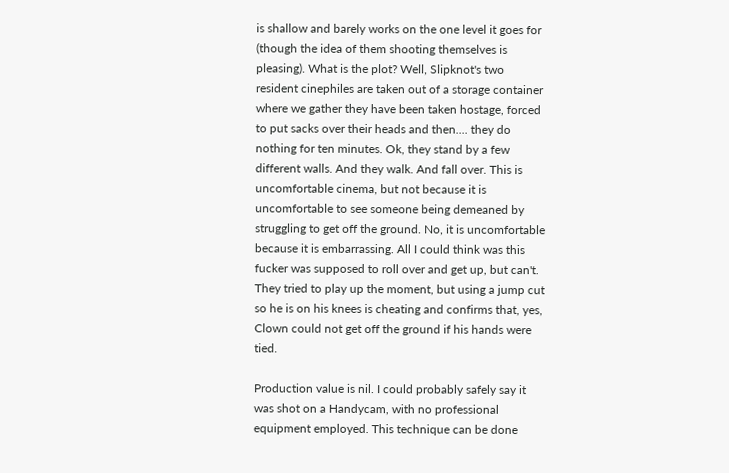is shallow and barely works on the one level it goes for (though the idea of them shooting themselves is pleasing). What is the plot? Well, Slipknot's two resident cinephiles are taken out of a storage container where we gather they have been taken hostage, forced to put sacks over their heads and then.... they do nothing for ten minutes. Ok, they stand by a few different walls. And they walk. And fall over. This is uncomfortable cinema, but not because it is uncomfortable to see someone being demeaned by struggling to get off the ground. No, it is uncomfortable because it is embarrassing. All I could think was this fucker was supposed to roll over and get up, but can't. They tried to play up the moment, but using a jump cut so he is on his knees is cheating and confirms that, yes, Clown could not get off the ground if his hands were tied.

Production value is nil. I could probably safely say it was shot on a Handycam, with no professional equipment employed. This technique can be done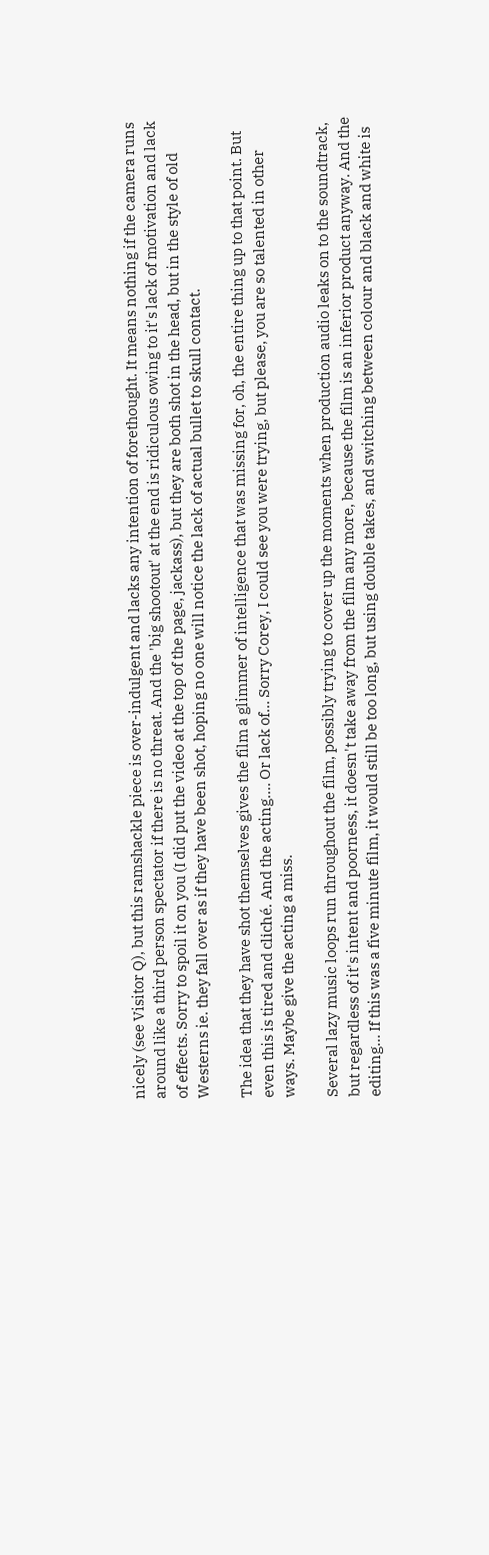nicely (see Visitor Q), but this ramshackle piece is over-indulgent and lacks any intention of forethought. It means nothing if the camera runs around like a third person spectator if there is no threat. And the 'big shootout' at the end is ridiculous owing to it's lack of motivation and lack of effects. Sorry to spoil it on you (I did put the video at the top of the page, jackass), but they are both shot in the head, but in the style of old Westerns ie. they fall over as if they have been shot, hoping no one will notice the lack of actual bullet to skull contact.

The idea that they have shot themselves gives the film a glimmer of intelligence that was missing for, oh, the entire thing up to that point. But even this is tired and cliché. And the acting.... Or lack of... Sorry Corey, I could see you were trying, but please, you are so talented in other ways. Maybe give the acting a miss.

Several lazy music loops run throughout the film, possibly trying to cover up the moments when production audio leaks on to the soundtrack, but regardless of it's intent and poorness, it doesn't take away from the film any more, because the film is an inferior product anyway. And the editing... If this was a five minute film, it would still be too long, but using double takes, and switching between colour and black and white is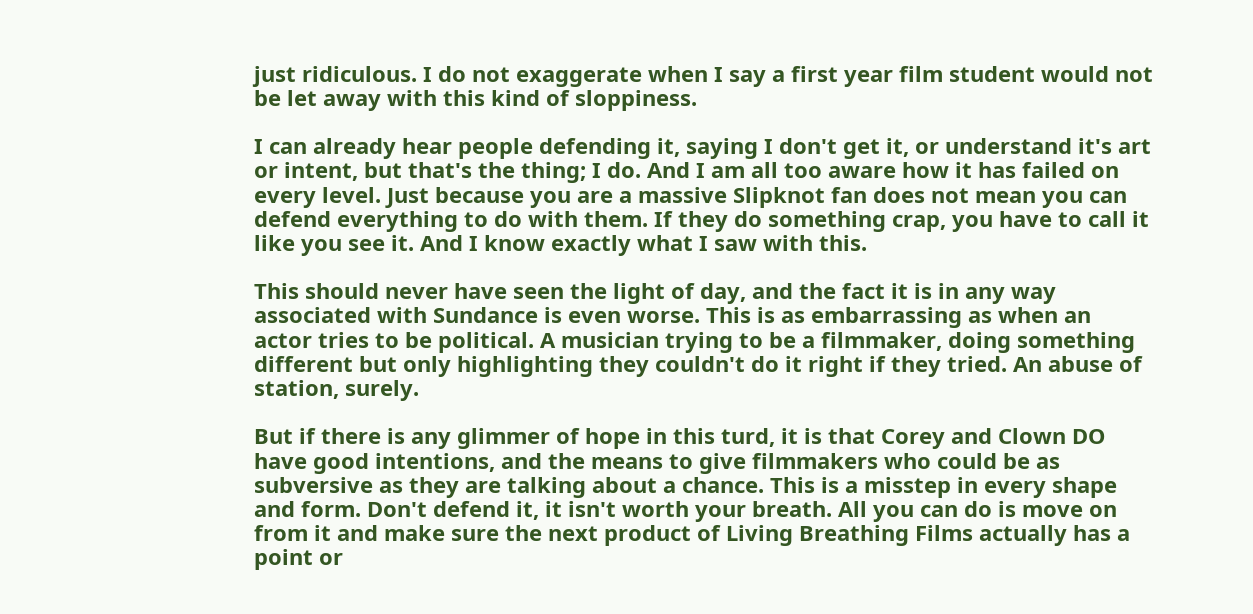just ridiculous. I do not exaggerate when I say a first year film student would not be let away with this kind of sloppiness.

I can already hear people defending it, saying I don't get it, or understand it's art or intent, but that's the thing; I do. And I am all too aware how it has failed on every level. Just because you are a massive Slipknot fan does not mean you can defend everything to do with them. If they do something crap, you have to call it like you see it. And I know exactly what I saw with this.

This should never have seen the light of day, and the fact it is in any way associated with Sundance is even worse. This is as embarrassing as when an actor tries to be political. A musician trying to be a filmmaker, doing something different but only highlighting they couldn't do it right if they tried. An abuse of station, surely.

But if there is any glimmer of hope in this turd, it is that Corey and Clown DO have good intentions, and the means to give filmmakers who could be as subversive as they are talking about a chance. This is a misstep in every shape and form. Don't defend it, it isn't worth your breath. All you can do is move on from it and make sure the next product of Living Breathing Films actually has a point or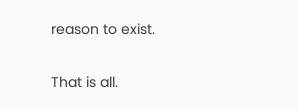reason to exist.

That is all.